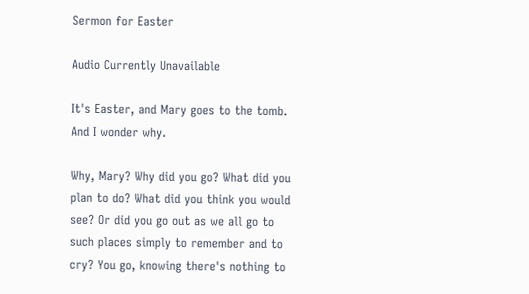Sermon for Easter

Audio Currently Unavailable

It's Easter, and Mary goes to the tomb. And I wonder why.

Why, Mary? Why did you go? What did you plan to do? What did you think you would see? Or did you go out as we all go to such places simply to remember and to cry? You go, knowing there's nothing to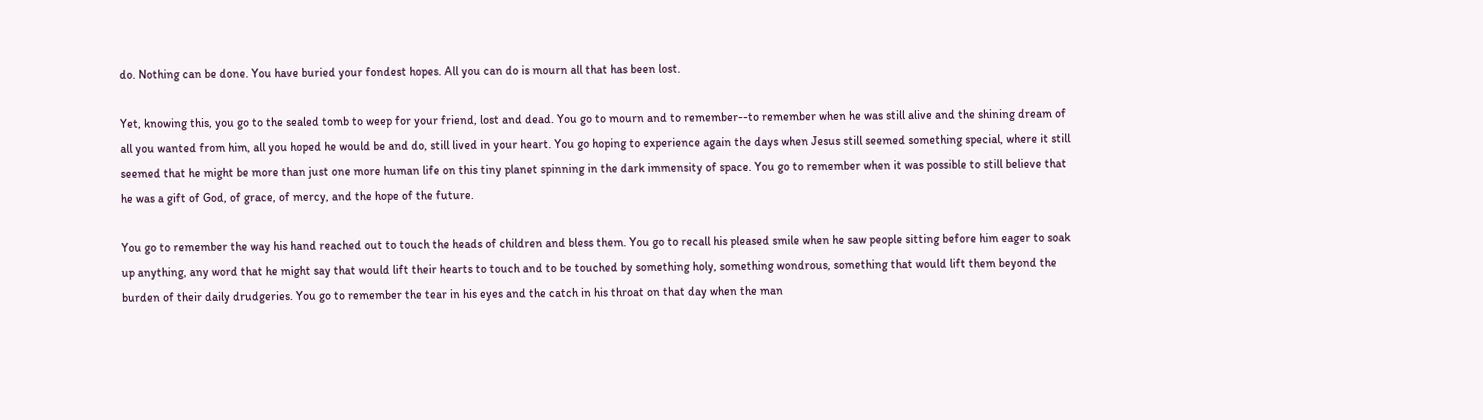do. Nothing can be done. You have buried your fondest hopes. All you can do is mourn all that has been lost.

Yet, knowing this, you go to the sealed tomb to weep for your friend, lost and dead. You go to mourn and to remember--to remember when he was still alive and the shining dream of all you wanted from him, all you hoped he would be and do, still lived in your heart. You go hoping to experience again the days when Jesus still seemed something special, where it still seemed that he might be more than just one more human life on this tiny planet spinning in the dark immensity of space. You go to remember when it was possible to still believe that he was a gift of God, of grace, of mercy, and the hope of the future.

You go to remember the way his hand reached out to touch the heads of children and bless them. You go to recall his pleased smile when he saw people sitting before him eager to soak up anything, any word that he might say that would lift their hearts to touch and to be touched by something holy, something wondrous, something that would lift them beyond the burden of their daily drudgeries. You go to remember the tear in his eyes and the catch in his throat on that day when the man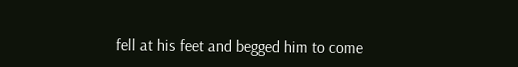fell at his feet and begged him to come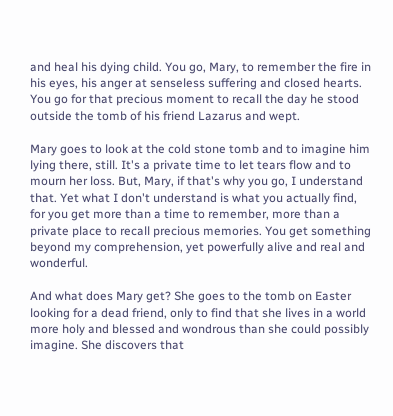and heal his dying child. You go, Mary, to remember the fire in his eyes, his anger at senseless suffering and closed hearts. You go for that precious moment to recall the day he stood outside the tomb of his friend Lazarus and wept.

Mary goes to look at the cold stone tomb and to imagine him lying there, still. It's a private time to let tears flow and to mourn her loss. But, Mary, if that's why you go, I understand that. Yet what I don't understand is what you actually find, for you get more than a time to remember, more than a private place to recall precious memories. You get something beyond my comprehension, yet powerfully alive and real and wonderful.

And what does Mary get? She goes to the tomb on Easter looking for a dead friend, only to find that she lives in a world more holy and blessed and wondrous than she could possibly imagine. She discovers that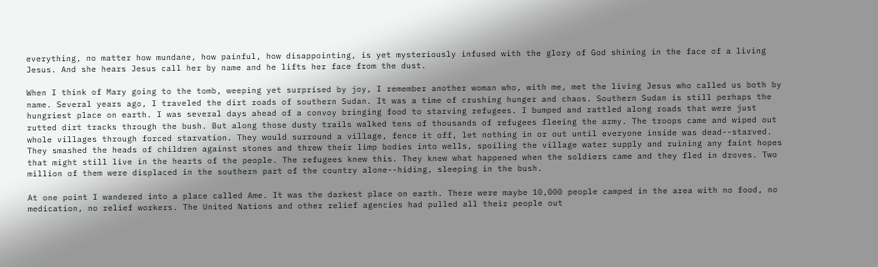everything, no matter how mundane, how painful, how disappointing, is yet mysteriously infused with the glory of God shining in the face of a living Jesus. And she hears Jesus call her by name and he lifts her face from the dust.

When I think of Mary going to the tomb, weeping yet surprised by joy, I remember another woman who, with me, met the living Jesus who called us both by name. Several years ago, I traveled the dirt roads of southern Sudan. It was a time of crushing hunger and chaos. Southern Sudan is still perhaps the hungriest place on earth. I was several days ahead of a convoy bringing food to starving refugees. I bumped and rattled along roads that were just rutted dirt tracks through the bush. But along those dusty trails walked tens of thousands of refugees fleeing the army. The troops came and wiped out whole villages through forced starvation. They would surround a village, fence it off, let nothing in or out until everyone inside was dead--starved. They smashed the heads of children against stones and threw their limp bodies into wells, spoiling the village water supply and ruining any faint hopes that might still live in the hearts of the people. The refugees knew this. They knew what happened when the soldiers came and they fled in droves. Two million of them were displaced in the southern part of the country alone--hiding, sleeping in the bush.

At one point I wandered into a place called Ame. It was the darkest place on earth. There were maybe 10,000 people camped in the area with no food, no medication, no relief workers. The United Nations and other relief agencies had pulled all their people out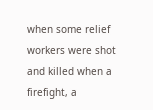when some relief workers were shot and killed when a firefight, a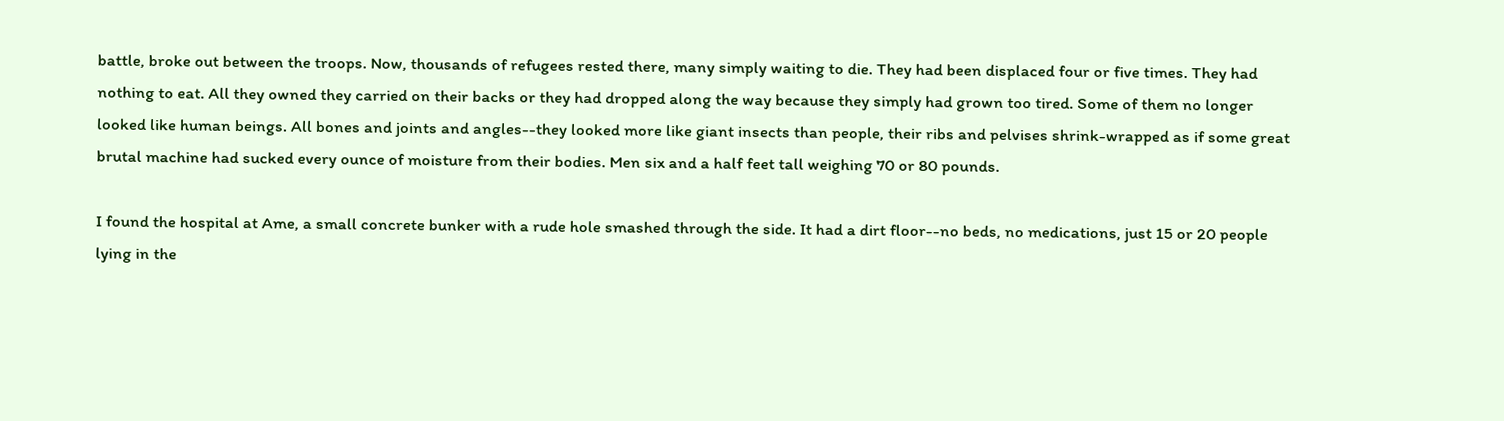battle, broke out between the troops. Now, thousands of refugees rested there, many simply waiting to die. They had been displaced four or five times. They had nothing to eat. All they owned they carried on their backs or they had dropped along the way because they simply had grown too tired. Some of them no longer looked like human beings. All bones and joints and angles--they looked more like giant insects than people, their ribs and pelvises shrink-wrapped as if some great brutal machine had sucked every ounce of moisture from their bodies. Men six and a half feet tall weighing 70 or 80 pounds.

I found the hospital at Ame, a small concrete bunker with a rude hole smashed through the side. It had a dirt floor--no beds, no medications, just 15 or 20 people lying in the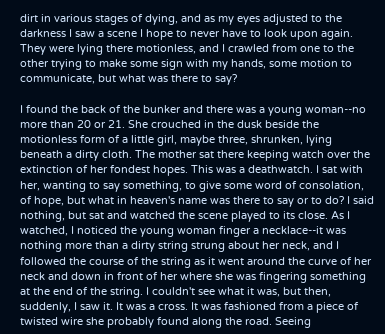dirt in various stages of dying, and as my eyes adjusted to the darkness I saw a scene I hope to never have to look upon again. They were lying there motionless, and I crawled from one to the other trying to make some sign with my hands, some motion to communicate, but what was there to say?

I found the back of the bunker and there was a young woman--no more than 20 or 21. She crouched in the dusk beside the motionless form of a little girl, maybe three, shrunken, lying beneath a dirty cloth. The mother sat there keeping watch over the extinction of her fondest hopes. This was a deathwatch. I sat with her, wanting to say something, to give some word of consolation, of hope, but what in heaven's name was there to say or to do? I said nothing, but sat and watched the scene played to its close. As I watched, I noticed the young woman finger a necklace--it was nothing more than a dirty string strung about her neck, and I followed the course of the string as it went around the curve of her neck and down in front of her where she was fingering something at the end of the string. I couldn't see what it was, but then, suddenly, I saw it. It was a cross. It was fashioned from a piece of twisted wire she probably found along the road. Seeing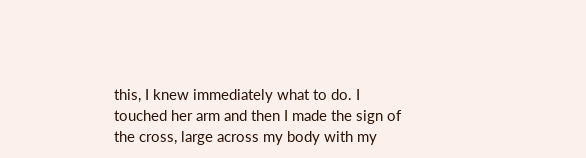this, I knew immediately what to do. I touched her arm and then I made the sign of the cross, large across my body with my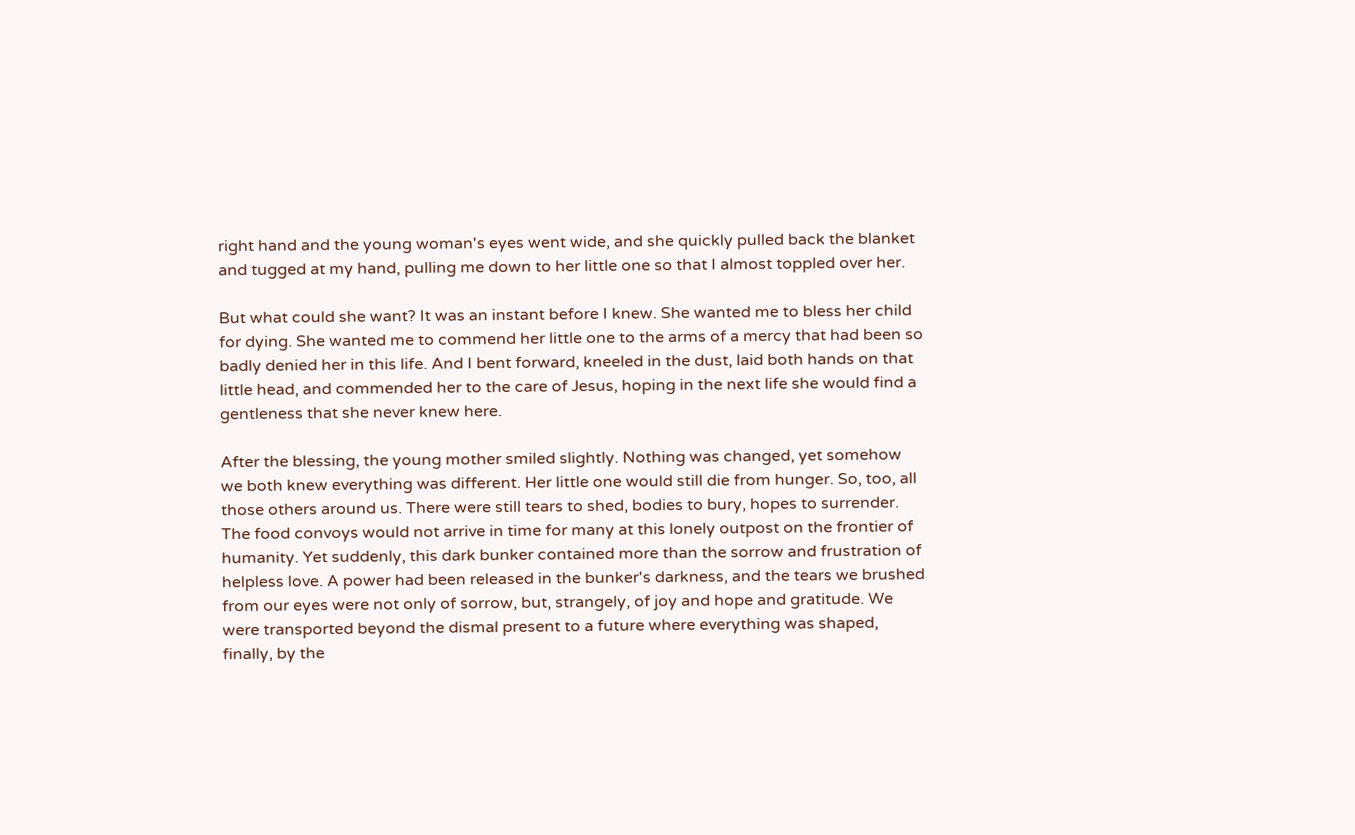right hand and the young woman's eyes went wide, and she quickly pulled back the blanket and tugged at my hand, pulling me down to her little one so that I almost toppled over her.

But what could she want? It was an instant before I knew. She wanted me to bless her child for dying. She wanted me to commend her little one to the arms of a mercy that had been so badly denied her in this life. And I bent forward, kneeled in the dust, laid both hands on that little head, and commended her to the care of Jesus, hoping in the next life she would find a gentleness that she never knew here.

After the blessing, the young mother smiled slightly. Nothing was changed, yet somehow we both knew everything was different. Her little one would still die from hunger. So, too, all those others around us. There were still tears to shed, bodies to bury, hopes to surrender. The food convoys would not arrive in time for many at this lonely outpost on the frontier of humanity. Yet suddenly, this dark bunker contained more than the sorrow and frustration of helpless love. A power had been released in the bunker's darkness, and the tears we brushed from our eyes were not only of sorrow, but, strangely, of joy and hope and gratitude. We were transported beyond the dismal present to a future where everything was shaped, finally, by the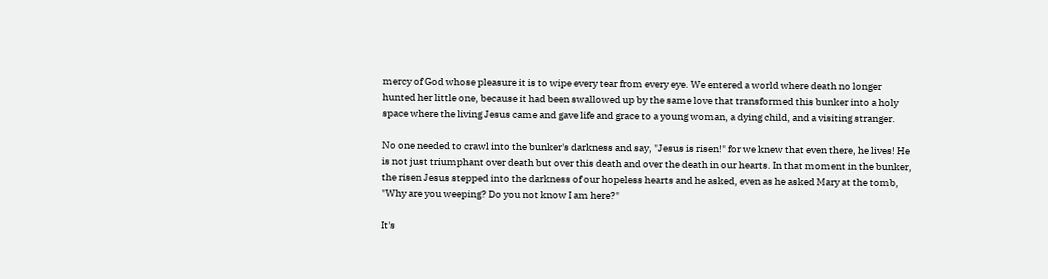mercy of God whose pleasure it is to wipe every tear from every eye. We entered a world where death no longer hunted her little one, because it had been swallowed up by the same love that transformed this bunker into a holy space where the living Jesus came and gave life and grace to a young woman, a dying child, and a visiting stranger.

No one needed to crawl into the bunker's darkness and say, "Jesus is risen!" for we knew that even there, he lives! He is not just triumphant over death but over this death and over the death in our hearts. In that moment in the bunker, the risen Jesus stepped into the darkness of our hopeless hearts and he asked, even as he asked Mary at the tomb, "Why are you weeping? Do you not know I am here?"

It's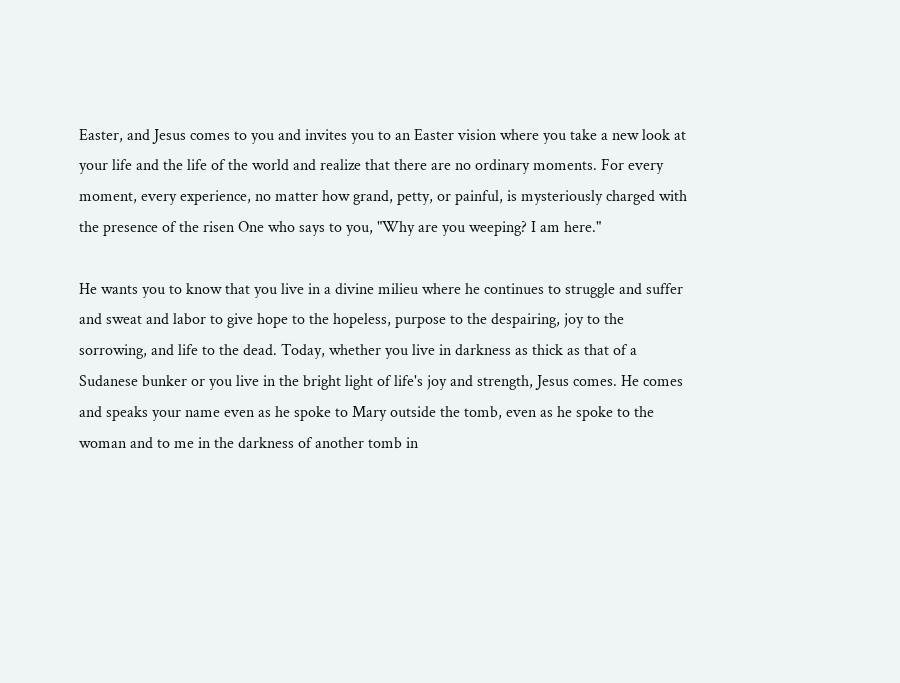Easter, and Jesus comes to you and invites you to an Easter vision where you take a new look at your life and the life of the world and realize that there are no ordinary moments. For every moment, every experience, no matter how grand, petty, or painful, is mysteriously charged with the presence of the risen One who says to you, "Why are you weeping? I am here."

He wants you to know that you live in a divine milieu where he continues to struggle and suffer and sweat and labor to give hope to the hopeless, purpose to the despairing, joy to the sorrowing, and life to the dead. Today, whether you live in darkness as thick as that of a Sudanese bunker or you live in the bright light of life's joy and strength, Jesus comes. He comes and speaks your name even as he spoke to Mary outside the tomb, even as he spoke to the woman and to me in the darkness of another tomb in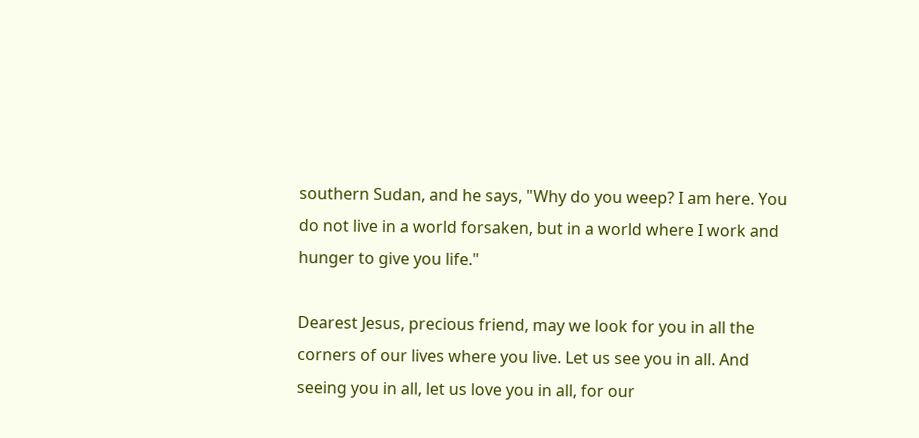southern Sudan, and he says, "Why do you weep? I am here. You do not live in a world forsaken, but in a world where I work and hunger to give you life."

Dearest Jesus, precious friend, may we look for you in all the corners of our lives where you live. Let us see you in all. And seeing you in all, let us love you in all, for our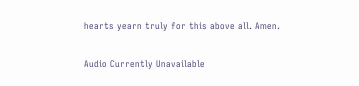hearts yearn truly for this above all. Amen.

Audio Currently Unavailable